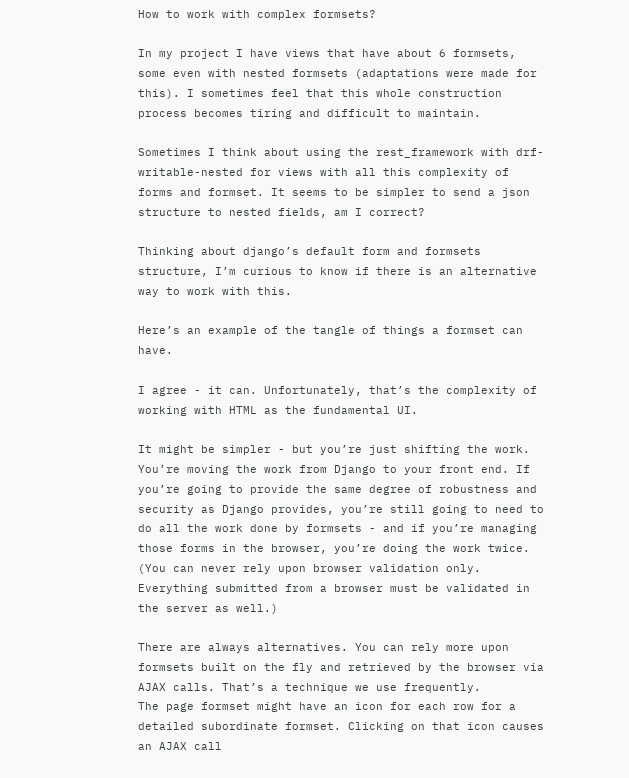How to work with complex formsets?

In my project I have views that have about 6 formsets, some even with nested formsets (adaptations were made for this). I sometimes feel that this whole construction process becomes tiring and difficult to maintain.

Sometimes I think about using the rest_framework with drf-writable-nested for views with all this complexity of forms and formset. It seems to be simpler to send a json structure to nested fields, am I correct?

Thinking about django’s default form and formsets structure, I’m curious to know if there is an alternative way to work with this.

Here’s an example of the tangle of things a formset can have.

I agree - it can. Unfortunately, that’s the complexity of working with HTML as the fundamental UI.

It might be simpler - but you’re just shifting the work. You’re moving the work from Django to your front end. If you’re going to provide the same degree of robustness and security as Django provides, you’re still going to need to do all the work done by formsets - and if you’re managing those forms in the browser, you’re doing the work twice. (You can never rely upon browser validation only. Everything submitted from a browser must be validated in the server as well.)

There are always alternatives. You can rely more upon formsets built on the fly and retrieved by the browser via AJAX calls. That’s a technique we use frequently.
The page formset might have an icon for each row for a detailed subordinate formset. Clicking on that icon causes an AJAX call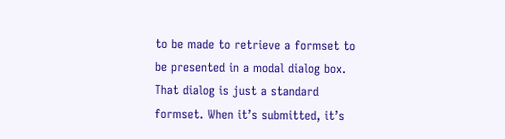to be made to retrieve a formset to be presented in a modal dialog box. That dialog is just a standard formset. When it’s submitted, it’s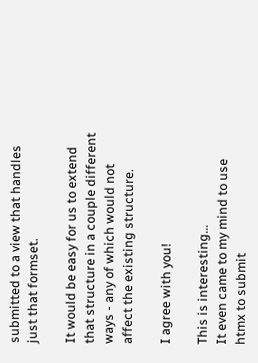submitted to a view that handles just that formset.

It would be easy for us to extend that structure in a couple different ways - any of which would not affect the existing structure.

I agree with you!

This is interesting…
It even came to my mind to use htmx to submit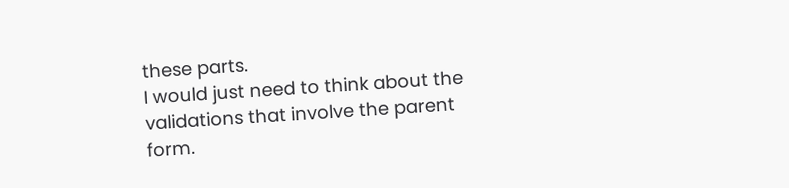these parts.
I would just need to think about the validations that involve the parent form.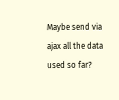Maybe send via ajax all the data used so far?